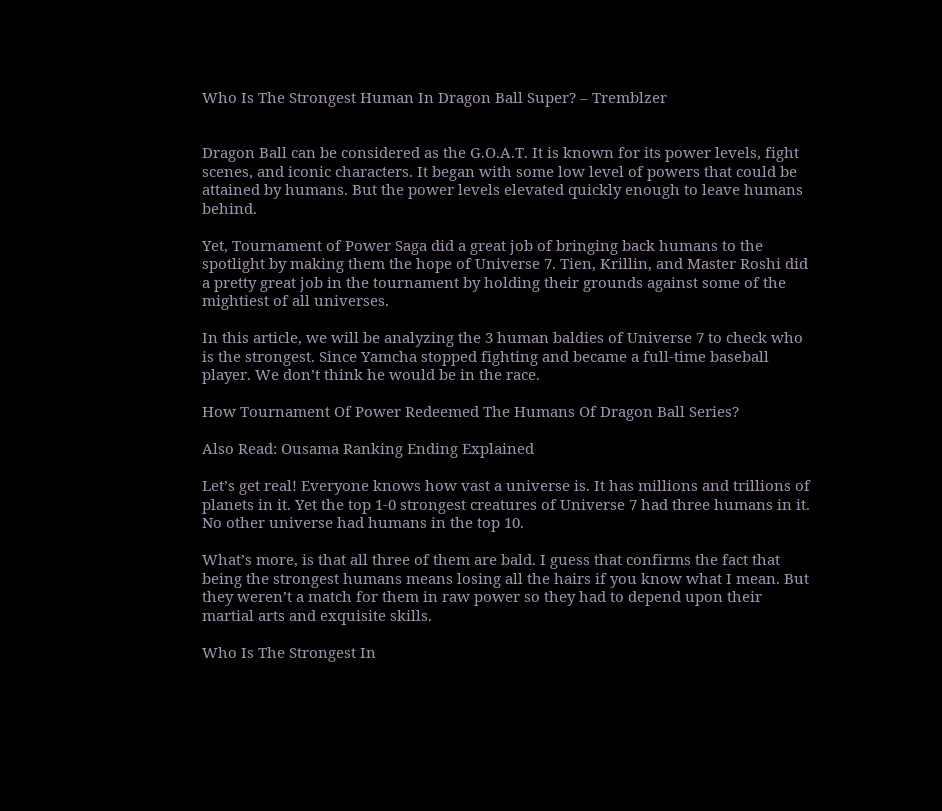Who Is The Strongest Human In Dragon Ball Super? – Tremblzer


Dragon Ball can be considered as the G.O.A.T. It is known for its power levels, fight scenes, and iconic characters. It began with some low level of powers that could be attained by humans. But the power levels elevated quickly enough to leave humans behind.

Yet, Tournament of Power Saga did a great job of bringing back humans to the spotlight by making them the hope of Universe 7. Tien, Krillin, and Master Roshi did a pretty great job in the tournament by holding their grounds against some of the mightiest of all universes.

In this article, we will be analyzing the 3 human baldies of Universe 7 to check who is the strongest. Since Yamcha stopped fighting and became a full-time baseball player. We don’t think he would be in the race.

How Tournament Of Power Redeemed The Humans Of Dragon Ball Series?

Also Read: Ousama Ranking Ending Explained

Let’s get real! Everyone knows how vast a universe is. It has millions and trillions of planets in it. Yet the top 1-0 strongest creatures of Universe 7 had three humans in it. No other universe had humans in the top 10.

What’s more, is that all three of them are bald. I guess that confirms the fact that being the strongest humans means losing all the hairs if you know what I mean. But they weren’t a match for them in raw power so they had to depend upon their martial arts and exquisite skills.

Who Is The Strongest In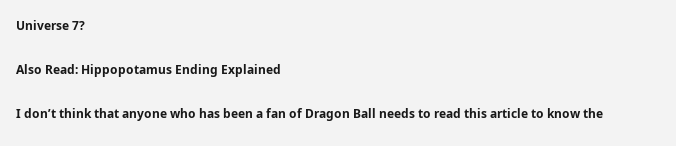Universe 7?

Also Read: Hippopotamus Ending Explained

I don’t think that anyone who has been a fan of Dragon Ball needs to read this article to know the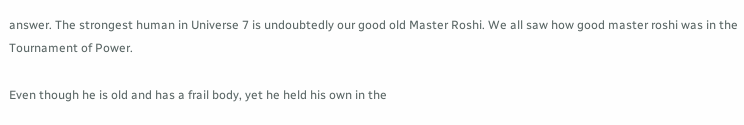answer. The strongest human in Universe 7 is undoubtedly our good old Master Roshi. We all saw how good master roshi was in the Tournament of Power.

Even though he is old and has a frail body, yet he held his own in the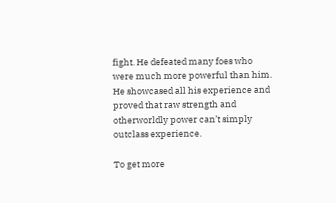fight. He defeated many foes who were much more powerful than him. He showcased all his experience and proved that raw strength and otherworldly power can’t simply outclass experience.

To get more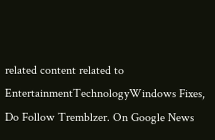related content related to EntertainmentTechnologyWindows Fixes, Do Follow Tremblzer. On Google News